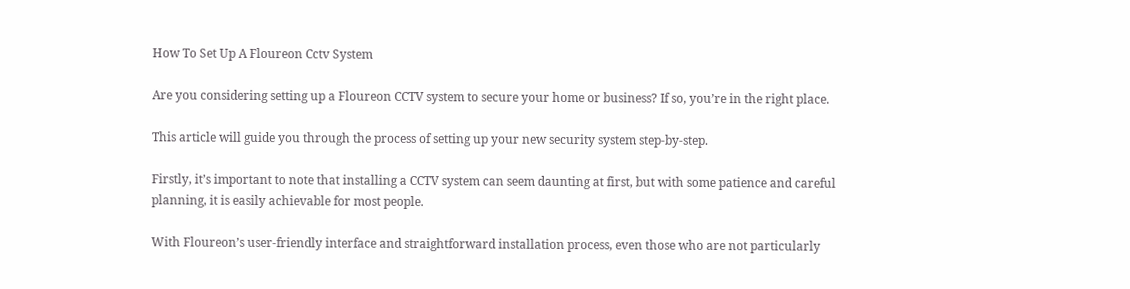How To Set Up A Floureon Cctv System

Are you considering setting up a Floureon CCTV system to secure your home or business? If so, you’re in the right place.

This article will guide you through the process of setting up your new security system step-by-step.

Firstly, it’s important to note that installing a CCTV system can seem daunting at first, but with some patience and careful planning, it is easily achievable for most people.

With Floureon’s user-friendly interface and straightforward installation process, even those who are not particularly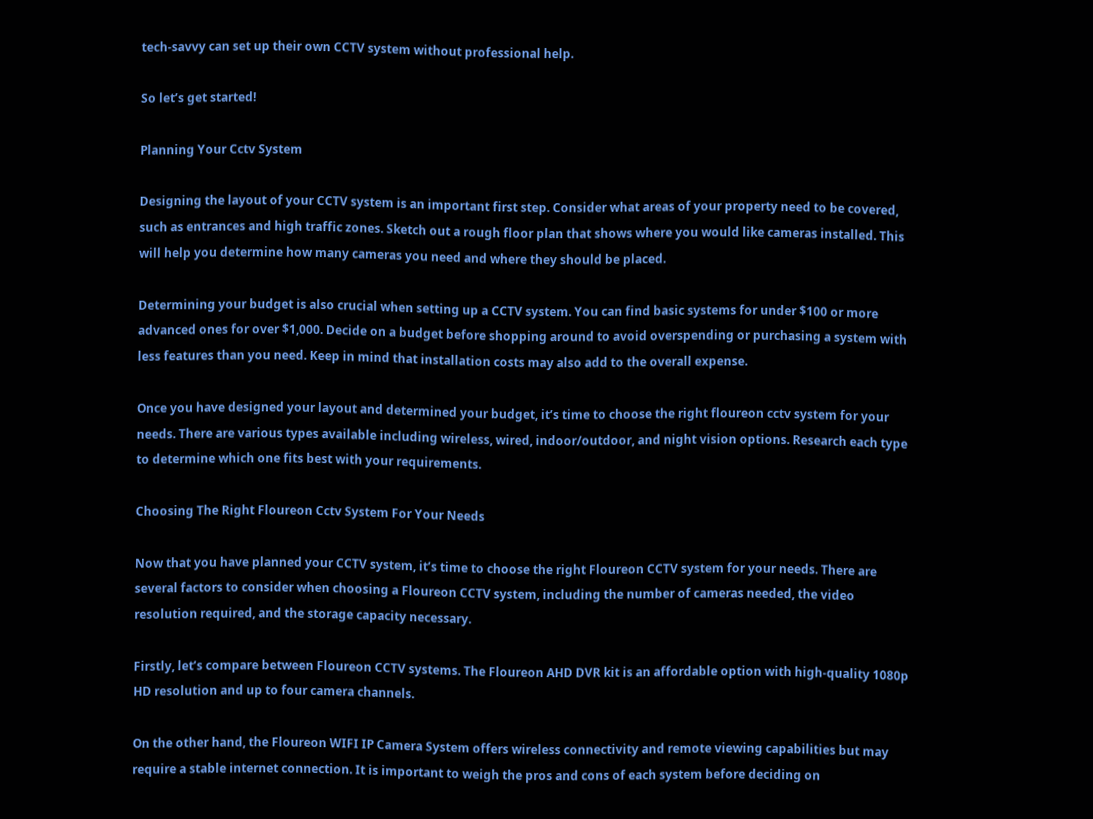tech-savvy can set up their own CCTV system without professional help.

So let’s get started!

Planning Your Cctv System

Designing the layout of your CCTV system is an important first step. Consider what areas of your property need to be covered, such as entrances and high traffic zones. Sketch out a rough floor plan that shows where you would like cameras installed. This will help you determine how many cameras you need and where they should be placed.

Determining your budget is also crucial when setting up a CCTV system. You can find basic systems for under $100 or more advanced ones for over $1,000. Decide on a budget before shopping around to avoid overspending or purchasing a system with less features than you need. Keep in mind that installation costs may also add to the overall expense.

Once you have designed your layout and determined your budget, it’s time to choose the right floureon cctv system for your needs. There are various types available including wireless, wired, indoor/outdoor, and night vision options. Research each type to determine which one fits best with your requirements.

Choosing The Right Floureon Cctv System For Your Needs

Now that you have planned your CCTV system, it’s time to choose the right Floureon CCTV system for your needs. There are several factors to consider when choosing a Floureon CCTV system, including the number of cameras needed, the video resolution required, and the storage capacity necessary.

Firstly, let’s compare between Floureon CCTV systems. The Floureon AHD DVR kit is an affordable option with high-quality 1080p HD resolution and up to four camera channels.

On the other hand, the Floureon WIFI IP Camera System offers wireless connectivity and remote viewing capabilities but may require a stable internet connection. It is important to weigh the pros and cons of each system before deciding on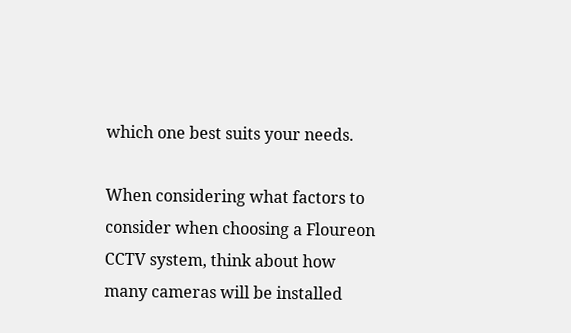which one best suits your needs.

When considering what factors to consider when choosing a Floureon CCTV system, think about how many cameras will be installed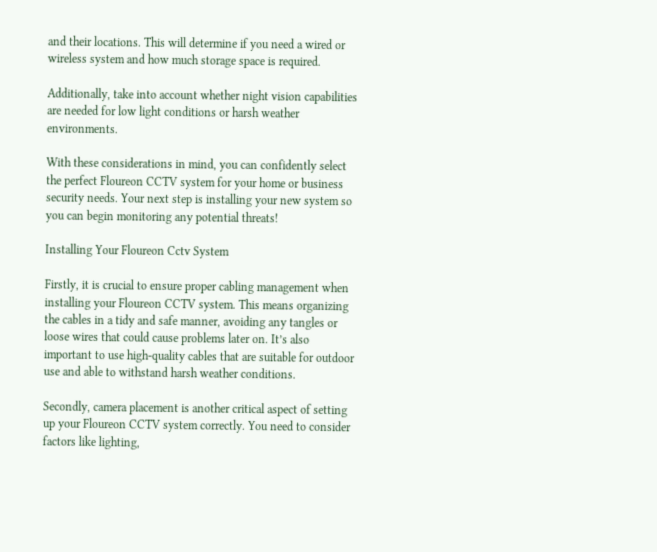and their locations. This will determine if you need a wired or wireless system and how much storage space is required.

Additionally, take into account whether night vision capabilities are needed for low light conditions or harsh weather environments.

With these considerations in mind, you can confidently select the perfect Floureon CCTV system for your home or business security needs. Your next step is installing your new system so you can begin monitoring any potential threats!

Installing Your Floureon Cctv System

Firstly, it is crucial to ensure proper cabling management when installing your Floureon CCTV system. This means organizing the cables in a tidy and safe manner, avoiding any tangles or loose wires that could cause problems later on. It’s also important to use high-quality cables that are suitable for outdoor use and able to withstand harsh weather conditions.

Secondly, camera placement is another critical aspect of setting up your Floureon CCTV system correctly. You need to consider factors like lighting,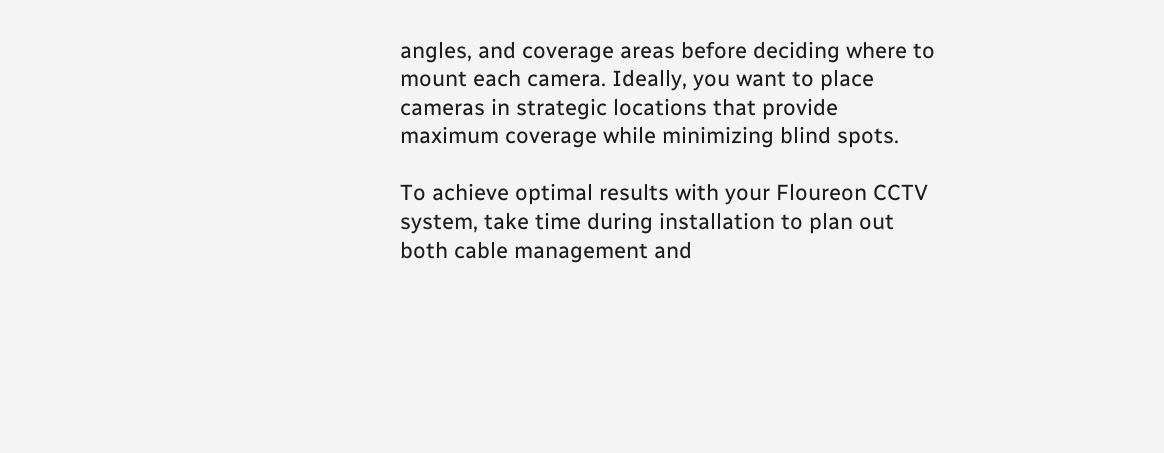angles, and coverage areas before deciding where to mount each camera. Ideally, you want to place cameras in strategic locations that provide maximum coverage while minimizing blind spots.

To achieve optimal results with your Floureon CCTV system, take time during installation to plan out both cable management and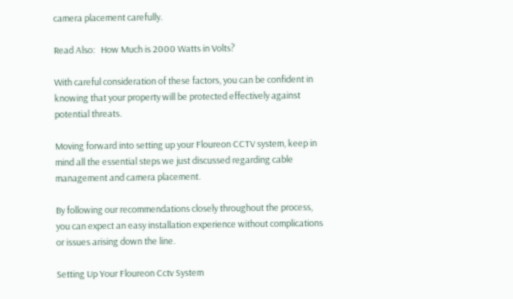camera placement carefully.

Read Also:   How Much is 2000 Watts in Volts?

With careful consideration of these factors, you can be confident in knowing that your property will be protected effectively against potential threats.

Moving forward into setting up your Floureon CCTV system, keep in mind all the essential steps we just discussed regarding cable management and camera placement.

By following our recommendations closely throughout the process, you can expect an easy installation experience without complications or issues arising down the line.

Setting Up Your Floureon Cctv System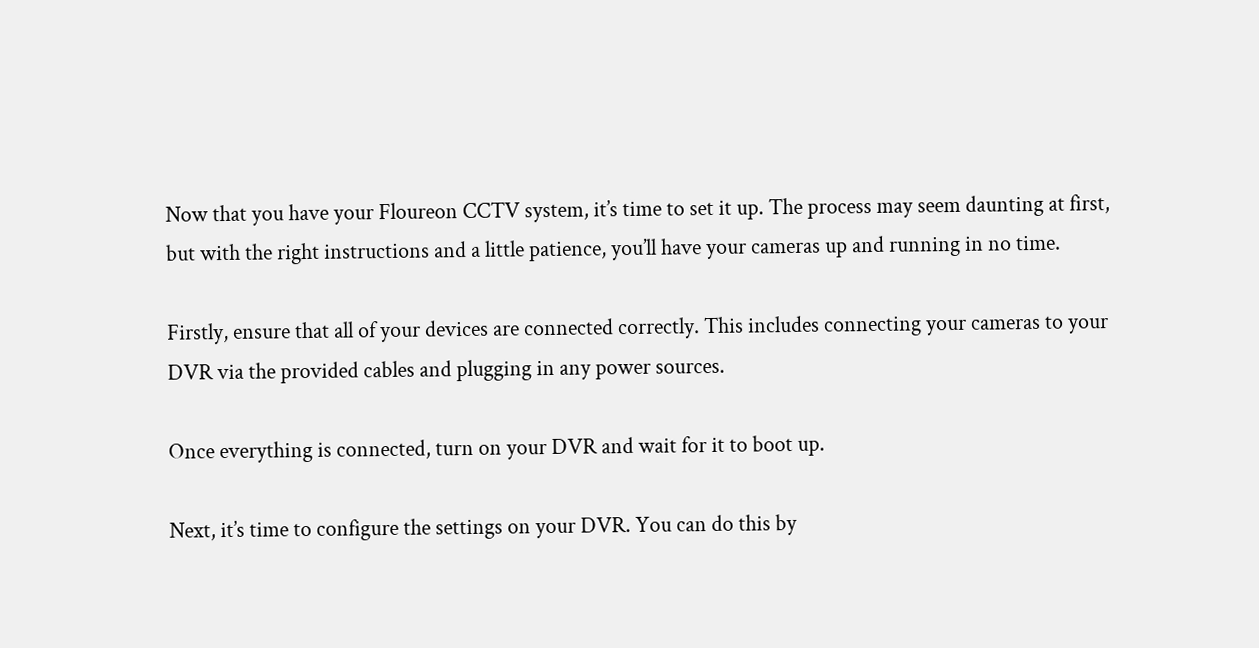Now that you have your Floureon CCTV system, it’s time to set it up. The process may seem daunting at first, but with the right instructions and a little patience, you’ll have your cameras up and running in no time.

Firstly, ensure that all of your devices are connected correctly. This includes connecting your cameras to your DVR via the provided cables and plugging in any power sources.

Once everything is connected, turn on your DVR and wait for it to boot up.

Next, it’s time to configure the settings on your DVR. You can do this by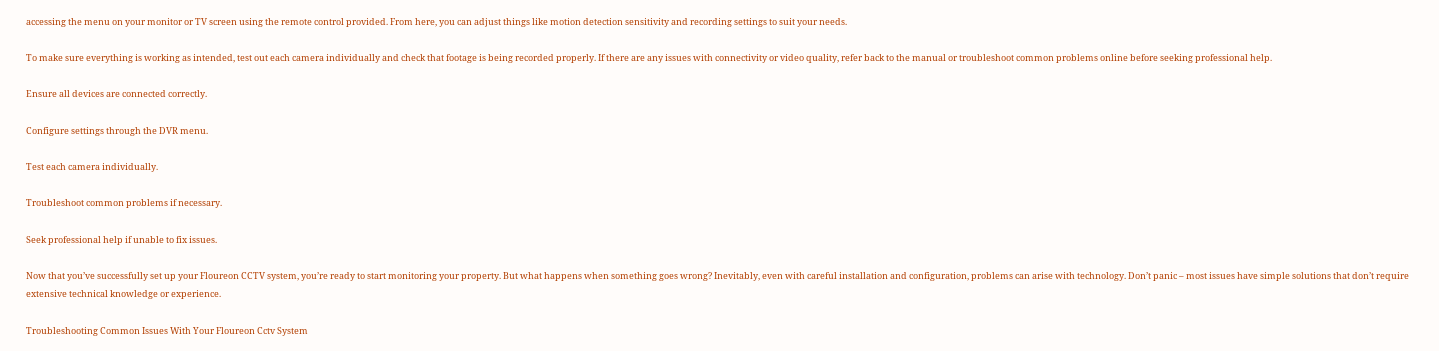accessing the menu on your monitor or TV screen using the remote control provided. From here, you can adjust things like motion detection sensitivity and recording settings to suit your needs.

To make sure everything is working as intended, test out each camera individually and check that footage is being recorded properly. If there are any issues with connectivity or video quality, refer back to the manual or troubleshoot common problems online before seeking professional help.

Ensure all devices are connected correctly.

Configure settings through the DVR menu.

Test each camera individually.

Troubleshoot common problems if necessary.

Seek professional help if unable to fix issues.

Now that you’ve successfully set up your Floureon CCTV system, you’re ready to start monitoring your property. But what happens when something goes wrong? Inevitably, even with careful installation and configuration, problems can arise with technology. Don’t panic – most issues have simple solutions that don’t require extensive technical knowledge or experience.

Troubleshooting Common Issues With Your Floureon Cctv System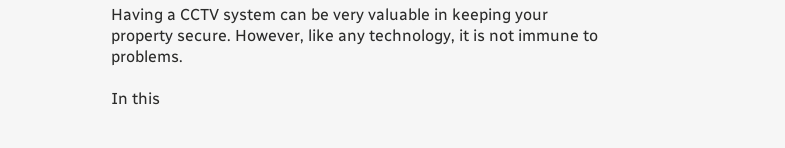Having a CCTV system can be very valuable in keeping your property secure. However, like any technology, it is not immune to problems.

In this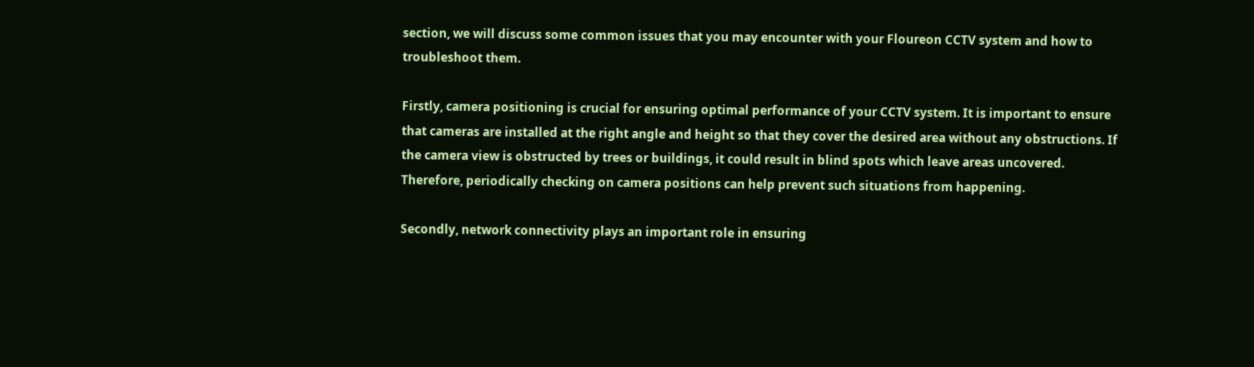section, we will discuss some common issues that you may encounter with your Floureon CCTV system and how to troubleshoot them.

Firstly, camera positioning is crucial for ensuring optimal performance of your CCTV system. It is important to ensure that cameras are installed at the right angle and height so that they cover the desired area without any obstructions. If the camera view is obstructed by trees or buildings, it could result in blind spots which leave areas uncovered. Therefore, periodically checking on camera positions can help prevent such situations from happening.

Secondly, network connectivity plays an important role in ensuring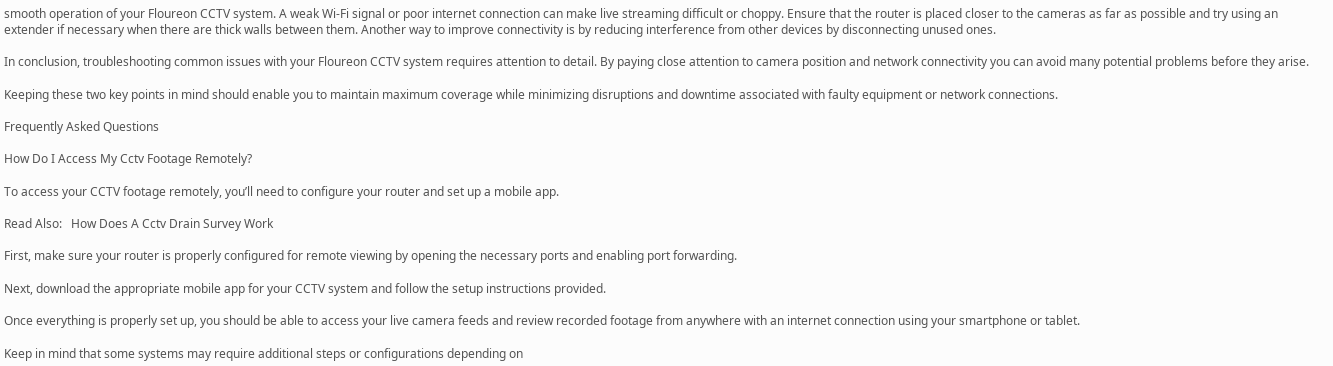smooth operation of your Floureon CCTV system. A weak Wi-Fi signal or poor internet connection can make live streaming difficult or choppy. Ensure that the router is placed closer to the cameras as far as possible and try using an extender if necessary when there are thick walls between them. Another way to improve connectivity is by reducing interference from other devices by disconnecting unused ones.

In conclusion, troubleshooting common issues with your Floureon CCTV system requires attention to detail. By paying close attention to camera position and network connectivity you can avoid many potential problems before they arise.

Keeping these two key points in mind should enable you to maintain maximum coverage while minimizing disruptions and downtime associated with faulty equipment or network connections.

Frequently Asked Questions

How Do I Access My Cctv Footage Remotely?

To access your CCTV footage remotely, you’ll need to configure your router and set up a mobile app.

Read Also:   How Does A Cctv Drain Survey Work

First, make sure your router is properly configured for remote viewing by opening the necessary ports and enabling port forwarding.

Next, download the appropriate mobile app for your CCTV system and follow the setup instructions provided.

Once everything is properly set up, you should be able to access your live camera feeds and review recorded footage from anywhere with an internet connection using your smartphone or tablet.

Keep in mind that some systems may require additional steps or configurations depending on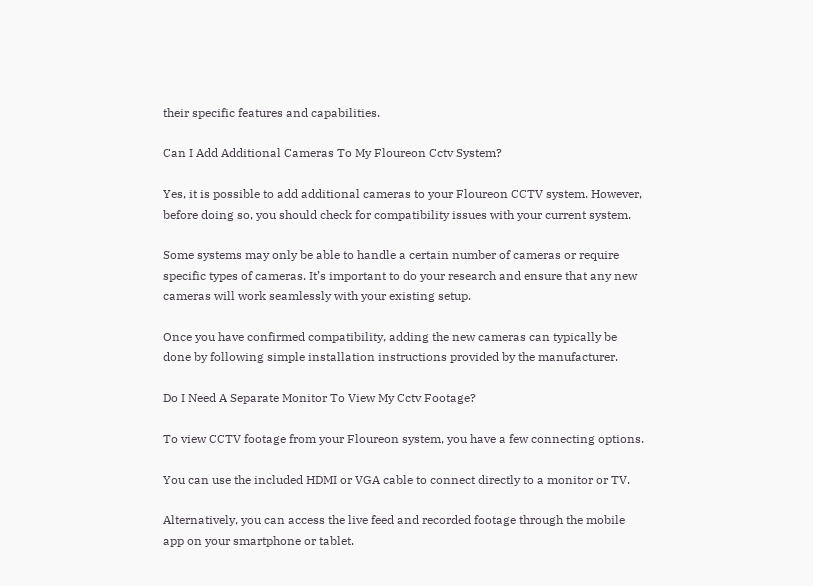their specific features and capabilities.

Can I Add Additional Cameras To My Floureon Cctv System?

Yes, it is possible to add additional cameras to your Floureon CCTV system. However, before doing so, you should check for compatibility issues with your current system.

Some systems may only be able to handle a certain number of cameras or require specific types of cameras. It’s important to do your research and ensure that any new cameras will work seamlessly with your existing setup.

Once you have confirmed compatibility, adding the new cameras can typically be done by following simple installation instructions provided by the manufacturer.

Do I Need A Separate Monitor To View My Cctv Footage?

To view CCTV footage from your Floureon system, you have a few connecting options.

You can use the included HDMI or VGA cable to connect directly to a monitor or TV.

Alternatively, you can access the live feed and recorded footage through the mobile app on your smartphone or tablet.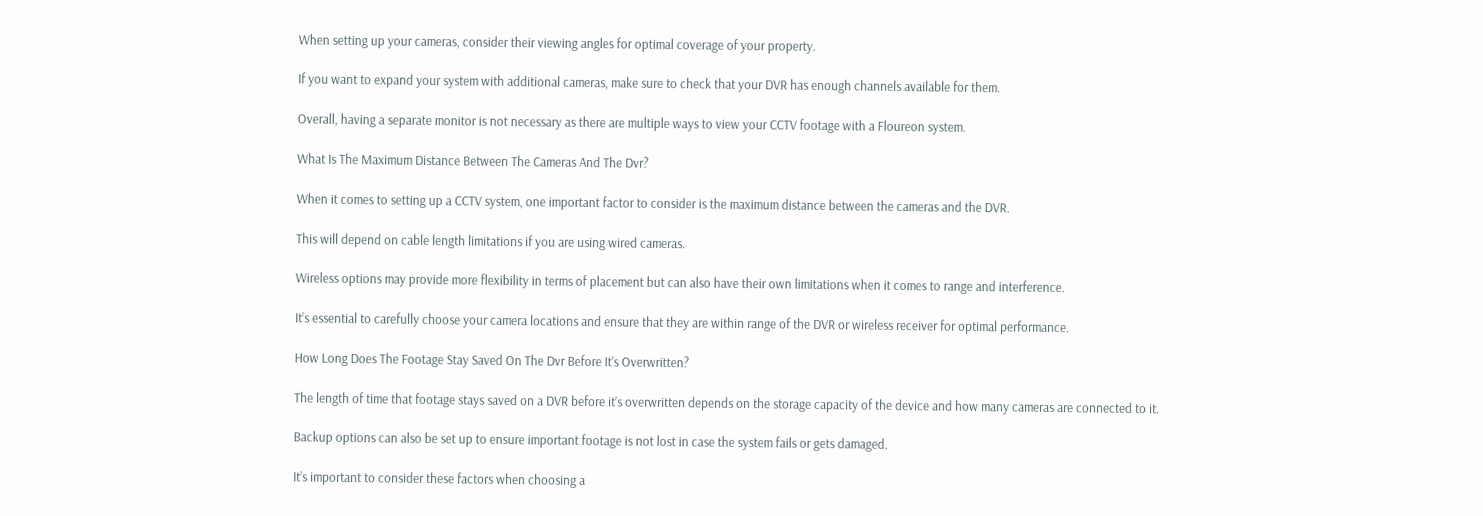When setting up your cameras, consider their viewing angles for optimal coverage of your property.

If you want to expand your system with additional cameras, make sure to check that your DVR has enough channels available for them.

Overall, having a separate monitor is not necessary as there are multiple ways to view your CCTV footage with a Floureon system.

What Is The Maximum Distance Between The Cameras And The Dvr?

When it comes to setting up a CCTV system, one important factor to consider is the maximum distance between the cameras and the DVR.

This will depend on cable length limitations if you are using wired cameras.

Wireless options may provide more flexibility in terms of placement but can also have their own limitations when it comes to range and interference.

It’s essential to carefully choose your camera locations and ensure that they are within range of the DVR or wireless receiver for optimal performance.

How Long Does The Footage Stay Saved On The Dvr Before It’s Overwritten?

The length of time that footage stays saved on a DVR before it’s overwritten depends on the storage capacity of the device and how many cameras are connected to it.

Backup options can also be set up to ensure important footage is not lost in case the system fails or gets damaged.

It’s important to consider these factors when choosing a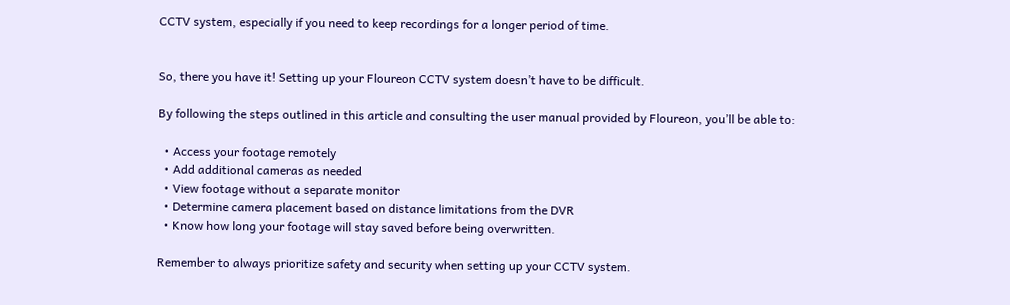CCTV system, especially if you need to keep recordings for a longer period of time.


So, there you have it! Setting up your Floureon CCTV system doesn’t have to be difficult.

By following the steps outlined in this article and consulting the user manual provided by Floureon, you’ll be able to:

  • Access your footage remotely
  • Add additional cameras as needed
  • View footage without a separate monitor
  • Determine camera placement based on distance limitations from the DVR
  • Know how long your footage will stay saved before being overwritten.

Remember to always prioritize safety and security when setting up your CCTV system.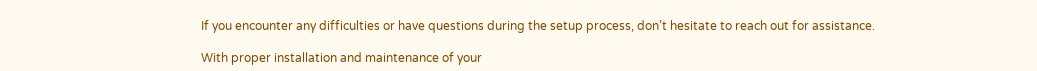If you encounter any difficulties or have questions during the setup process, don’t hesitate to reach out for assistance.

With proper installation and maintenance of your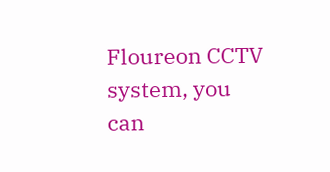Floureon CCTV system, you can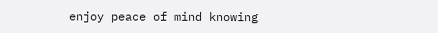enjoy peace of mind knowing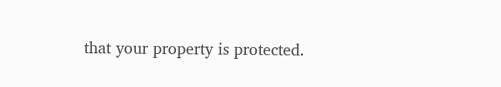that your property is protected.